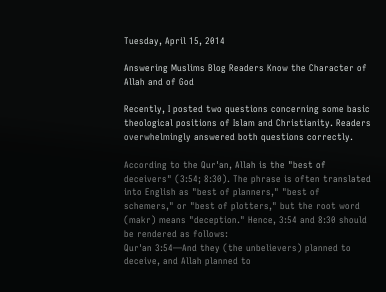Tuesday, April 15, 2014

Answering Muslims Blog Readers Know the Character of Allah and of God

Recently, I posted two questions concerning some basic theological positions of Islam and Christianity. Readers overwhelmingly answered both questions correctly.

According to the Qur'an, Allah is the "best of deceivers" (3:54; 8:30). The phrase is often translated into English as "best of planners," "best of schemers," or "best of plotters," but the root word (makr) means "deception." Hence, 3:54 and 8:30 should be rendered as follows:
Qur'an 3:54—And they (the unbelievers) planned to deceive, and Allah planned to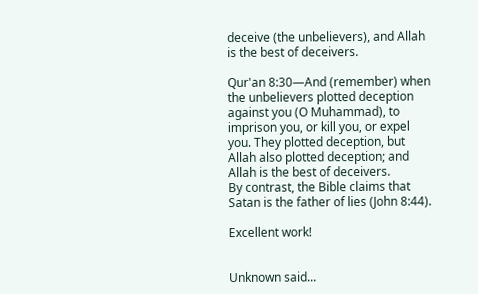deceive (the unbelievers), and Allah is the best of deceivers.

Qur'an 8:30—And (remember) when the unbelievers plotted deception against you (O Muhammad), to imprison you, or kill you, or expel you. They plotted deception, but Allah also plotted deception; and Allah is the best of deceivers.
By contrast, the Bible claims that Satan is the father of lies (John 8:44).

Excellent work!


Unknown said...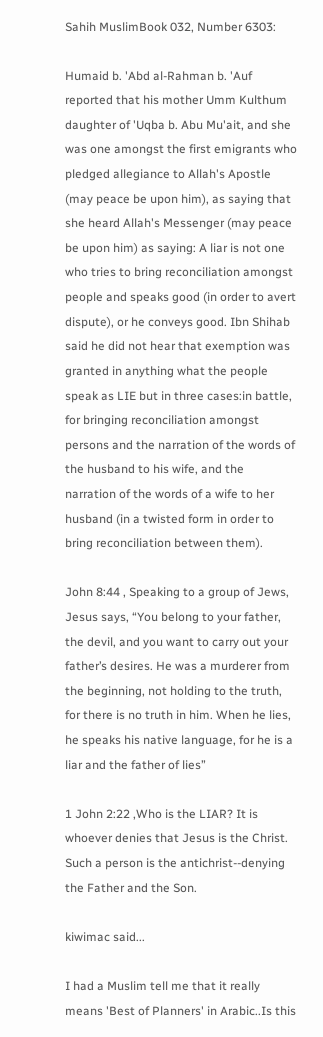Sahih MuslimBook 032, Number 6303:

Humaid b. 'Abd al-Rahman b. 'Auf reported that his mother Umm Kulthum daughter of 'Uqba b. Abu Mu'ait, and she was one amongst the first emigrants who pledged allegiance to Allah's Apostle (may peace be upon him), as saying that she heard Allah's Messenger (may peace be upon him) as saying: A liar is not one who tries to bring reconciliation amongst people and speaks good (in order to avert dispute), or he conveys good. Ibn Shihab said he did not hear that exemption was granted in anything what the people speak as LIE but in three cases:in battle, for bringing reconciliation amongst persons and the narration of the words of the husband to his wife, and the narration of the words of a wife to her husband (in a twisted form in order to bring reconciliation between them).

John 8:44 , Speaking to a group of Jews, Jesus says, “You belong to your father, the devil, and you want to carry out your father’s desires. He was a murderer from the beginning, not holding to the truth, for there is no truth in him. When he lies, he speaks his native language, for he is a liar and the father of lies”

1 John 2:22 ,Who is the LIAR? It is whoever denies that Jesus is the Christ. Such a person is the antichrist--denying the Father and the Son.

kiwimac said...

I had a Muslim tell me that it really means 'Best of Planners' in Arabic..Is this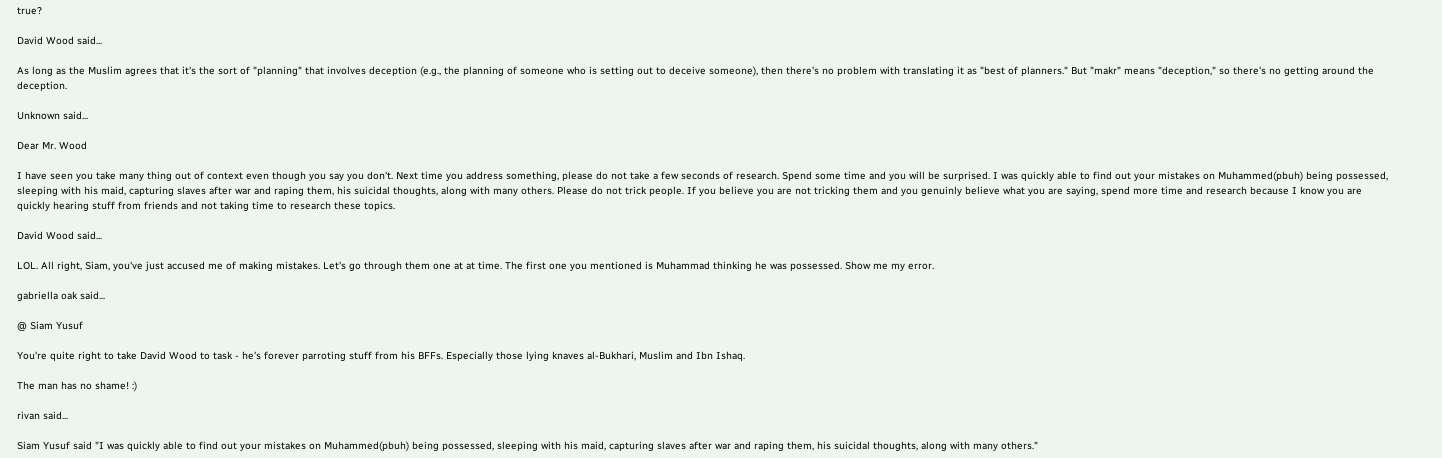true?

David Wood said...

As long as the Muslim agrees that it's the sort of "planning" that involves deception (e.g., the planning of someone who is setting out to deceive someone), then there's no problem with translating it as "best of planners." But "makr" means "deception," so there's no getting around the deception.

Unknown said...

Dear Mr. Wood

I have seen you take many thing out of context even though you say you don't. Next time you address something, please do not take a few seconds of research. Spend some time and you will be surprised. I was quickly able to find out your mistakes on Muhammed(pbuh) being possessed, sleeping with his maid, capturing slaves after war and raping them, his suicidal thoughts, along with many others. Please do not trick people. If you believe you are not tricking them and you genuinly believe what you are saying, spend more time and research because I know you are quickly hearing stuff from friends and not taking time to research these topics.

David Wood said...

LOL. All right, Siam, you've just accused me of making mistakes. Let's go through them one at at time. The first one you mentioned is Muhammad thinking he was possessed. Show me my error.

gabriella oak said...

@ Siam Yusuf

You're quite right to take David Wood to task - he's forever parroting stuff from his BFFs. Especially those lying knaves al-Bukhari, Muslim and Ibn Ishaq.

The man has no shame! :)

rivan said...

Siam Yusuf said "I was quickly able to find out your mistakes on Muhammed(pbuh) being possessed, sleeping with his maid, capturing slaves after war and raping them, his suicidal thoughts, along with many others."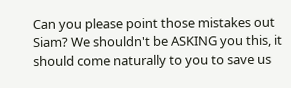Can you please point those mistakes out Siam? We shouldn't be ASKING you this, it should come naturally to you to save us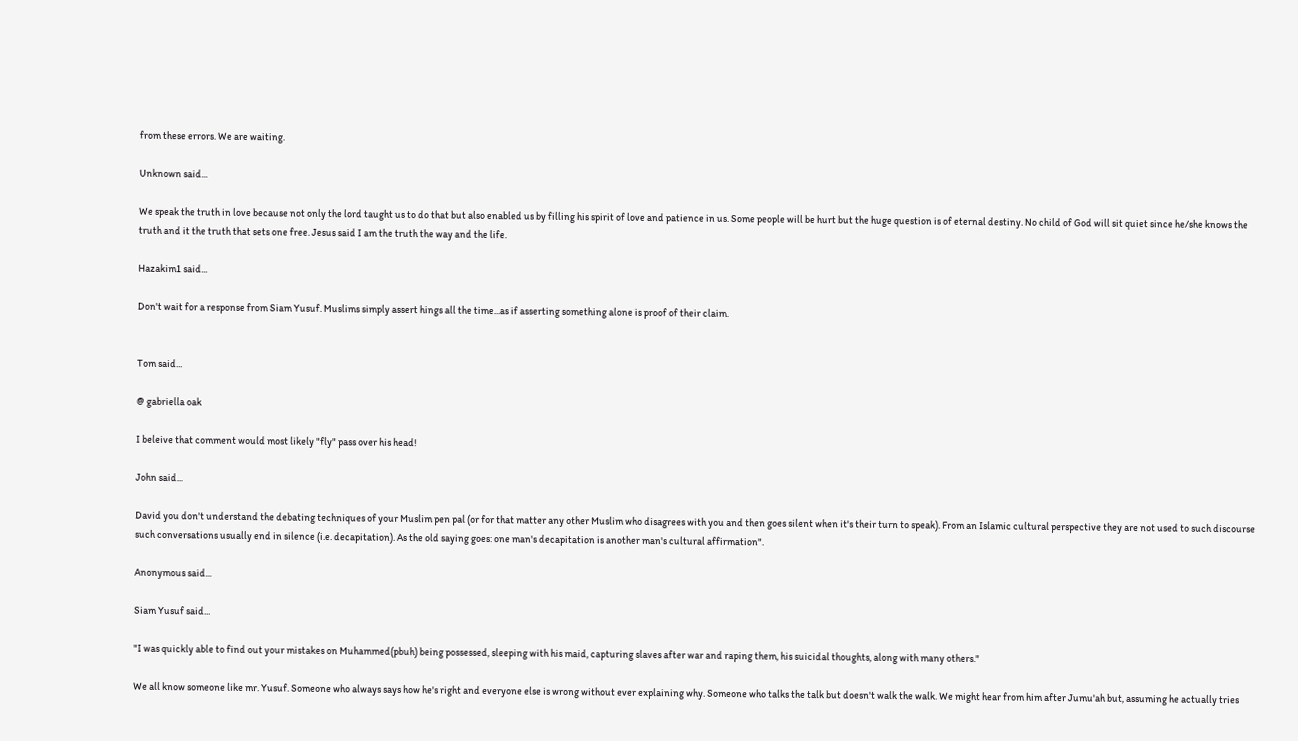from these errors. We are waiting.

Unknown said...

We speak the truth in love because not only the lord taught us to do that but also enabled us by filling his spirit of love and patience in us. Some people will be hurt but the huge question is of eternal destiny. No child of God will sit quiet since he/she knows the truth and it the truth that sets one free. Jesus said I am the truth the way and the life.

Hazakim1 said...

Don't wait for a response from Siam Yusuf. Muslims simply assert hings all the time...as if asserting something alone is proof of their claim.


Tom said...

@ gabriella oak

I beleive that comment would most likely "fly" pass over his head!

John said...

David you don't understand the debating techniques of your Muslim pen pal (or for that matter any other Muslim who disagrees with you and then goes silent when it's their turn to speak). From an Islamic cultural perspective they are not used to such discourse such conversations usually end in silence (i.e. decapitation). As the old saying goes: one man's decapitation is another man's cultural affirmation".

Anonymous said...

Siam Yusuf said...

"I was quickly able to find out your mistakes on Muhammed(pbuh) being possessed, sleeping with his maid, capturing slaves after war and raping them, his suicidal thoughts, along with many others."

We all know someone like mr. Yusuf. Someone who always says how he's right and everyone else is wrong without ever explaining why. Someone who talks the talk but doesn't walk the walk. We might hear from him after Jumu'ah but, assuming he actually tries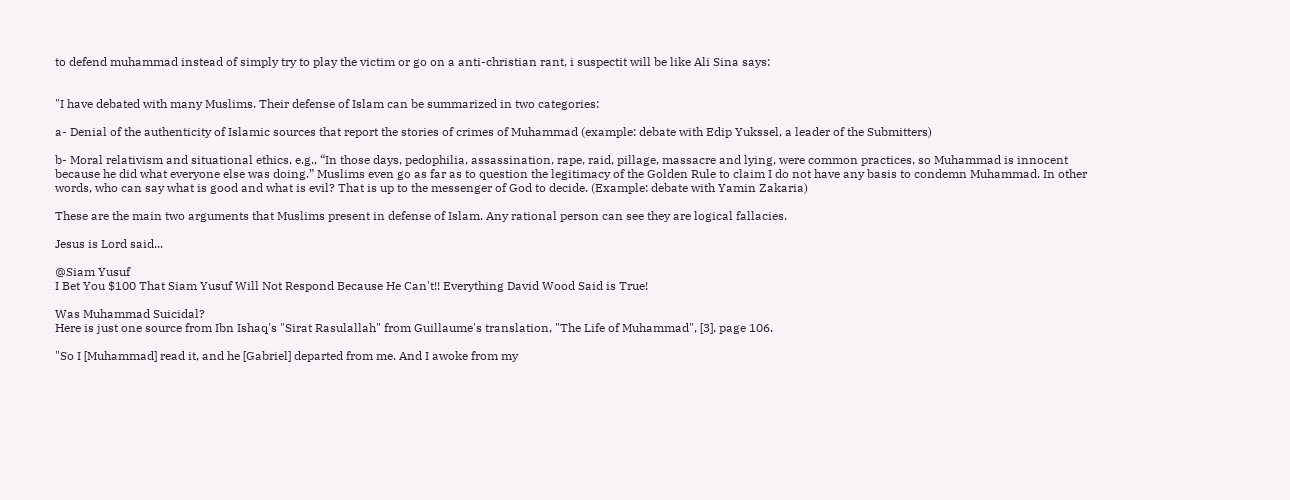to defend muhammad instead of simply try to play the victim or go on a anti-christian rant, i suspectit will be like Ali Sina says:


"I have debated with many Muslims. Their defense of Islam can be summarized in two categories:

a- Denial of the authenticity of Islamic sources that report the stories of crimes of Muhammad (example: debate with Edip Yukssel, a leader of the Submitters)

b- Moral relativism and situational ethics, e.g., “In those days, pedophilia, assassination, rape, raid, pillage, massacre and lying, were common practices, so Muhammad is innocent because he did what everyone else was doing.” Muslims even go as far as to question the legitimacy of the Golden Rule to claim I do not have any basis to condemn Muhammad. In other words, who can say what is good and what is evil? That is up to the messenger of God to decide. (Example: debate with Yamin Zakaria)

These are the main two arguments that Muslims present in defense of Islam. Any rational person can see they are logical fallacies.

Jesus is Lord said...

@Siam Yusuf
I Bet You $100 That Siam Yusuf Will Not Respond Because He Can't!! Everything David Wood Said is True!

Was Muhammad Suicidal?
Here is just one source from Ibn Ishaq's "Sirat Rasulallah" from Guillaume's translation, "The Life of Muhammad", [3], page 106.

"So I [Muhammad] read it, and he [Gabriel] departed from me. And I awoke from my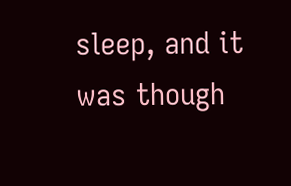sleep, and it was though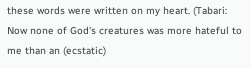these words were written on my heart. (Tabari: Now none of God's creatures was more hateful to me than an (ecstatic)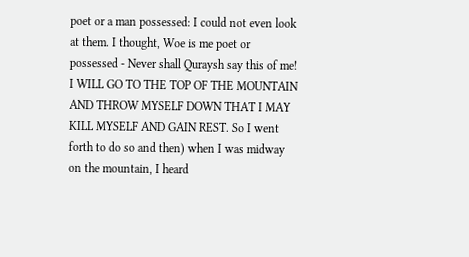poet or a man possessed: I could not even look at them. I thought, Woe is me poet or possessed - Never shall Quraysh say this of me! I WILL GO TO THE TOP OF THE MOUNTAIN AND THROW MYSELF DOWN THAT I MAY KILL MYSELF AND GAIN REST. So I went forth to do so and then) when I was midway on the mountain, I heard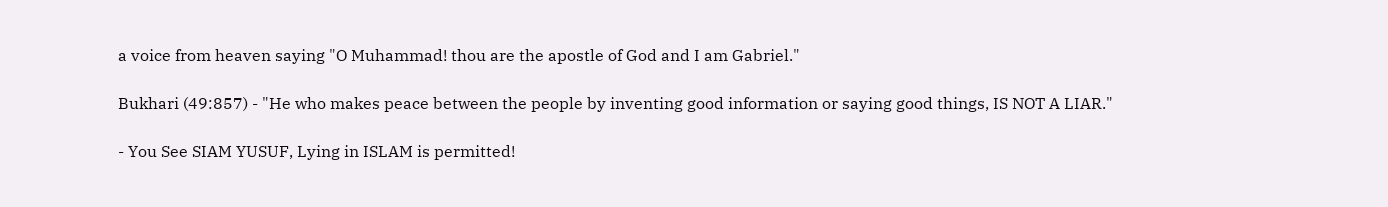a voice from heaven saying "O Muhammad! thou are the apostle of God and I am Gabriel."

Bukhari (49:857) - "He who makes peace between the people by inventing good information or saying good things, IS NOT A LIAR."

- You See SIAM YUSUF, Lying in ISLAM is permitted!